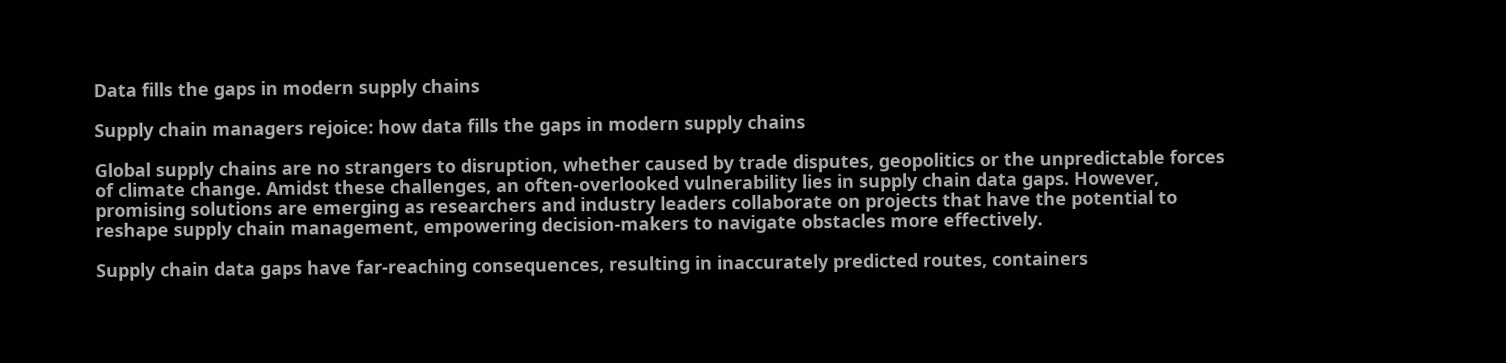Data fills the gaps in modern supply chains

Supply chain managers rejoice: how data fills the gaps in modern supply chains

Global supply chains are no strangers to disruption, whether caused by trade disputes, geopolitics or the unpredictable forces of climate change. Amidst these challenges, an often-overlooked vulnerability lies in supply chain data gaps. However, promising solutions are emerging as researchers and industry leaders collaborate on projects that have the potential to reshape supply chain management, empowering decision-makers to navigate obstacles more effectively.

Supply chain data gaps have far-reaching consequences, resulting in inaccurately predicted routes, containers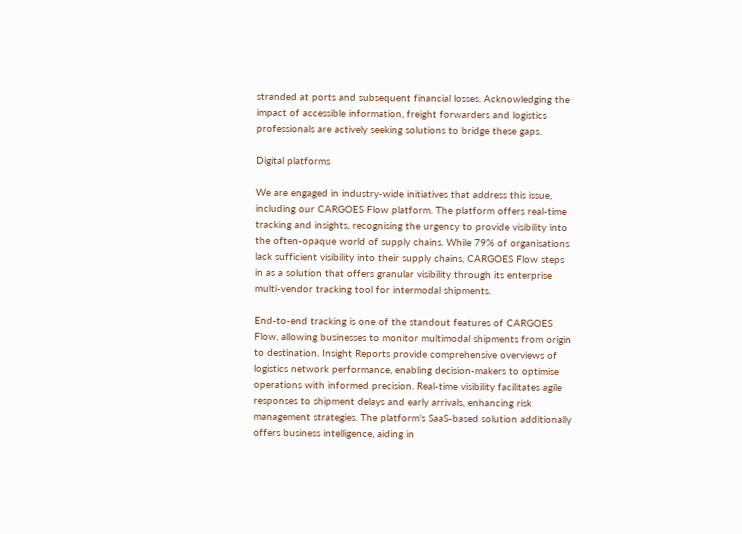stranded at ports and subsequent financial losses. Acknowledging the impact of accessible information, freight forwarders and logistics professionals are actively seeking solutions to bridge these gaps.

Digital platforms

We are engaged in industry-wide initiatives that address this issue, including our CARGOES Flow platform. The platform offers real-time tracking and insights, recognising the urgency to provide visibility into the often-opaque world of supply chains. While 79% of organisations lack sufficient visibility into their supply chains, CARGOES Flow steps in as a solution that offers granular visibility through its enterprise multi-vendor tracking tool for intermodal shipments.

End-to-end tracking is one of the standout features of CARGOES Flow, allowing businesses to monitor multimodal shipments from origin to destination. Insight Reports provide comprehensive overviews of logistics network performance, enabling decision-makers to optimise operations with informed precision. Real-time visibility facilitates agile responses to shipment delays and early arrivals, enhancing risk management strategies. The platform's SaaS-based solution additionally offers business intelligence, aiding in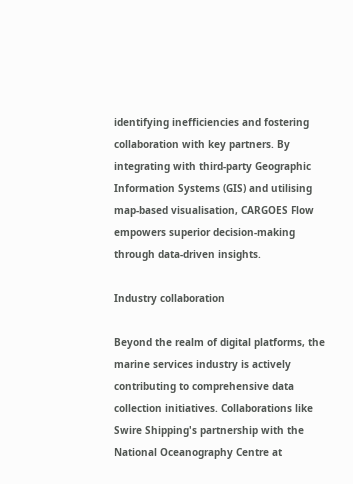identifying inefficiencies and fostering collaboration with key partners. By integrating with third-party Geographic Information Systems (GIS) and utilising map-based visualisation, CARGOES Flow empowers superior decision-making through data-driven insights.

Industry collaboration

Beyond the realm of digital platforms, the marine services industry is actively contributing to comprehensive data collection initiatives. Collaborations like Swire Shipping's partnership with the National Oceanography Centre at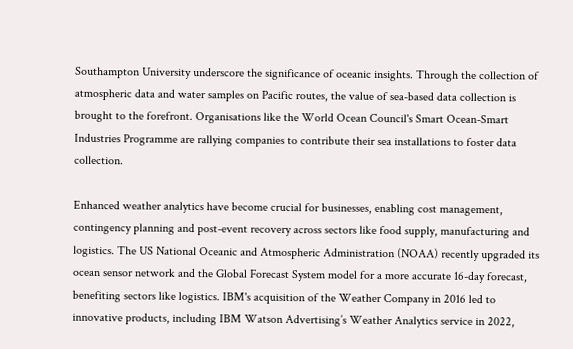Southampton University underscore the significance of oceanic insights. Through the collection of atmospheric data and water samples on Pacific routes, the value of sea-based data collection is brought to the forefront. Organisations like the World Ocean Council's Smart Ocean-Smart Industries Programme are rallying companies to contribute their sea installations to foster data collection.

Enhanced weather analytics have become crucial for businesses, enabling cost management, contingency planning and post-event recovery across sectors like food supply, manufacturing and logistics. The US National Oceanic and Atmospheric Administration (NOAA) recently upgraded its ocean sensor network and the Global Forecast System model for a more accurate 16-day forecast, benefiting sectors like logistics. IBM's acquisition of the Weather Company in 2016 led to innovative products, including IBM Watson Advertising’s Weather Analytics service in 2022,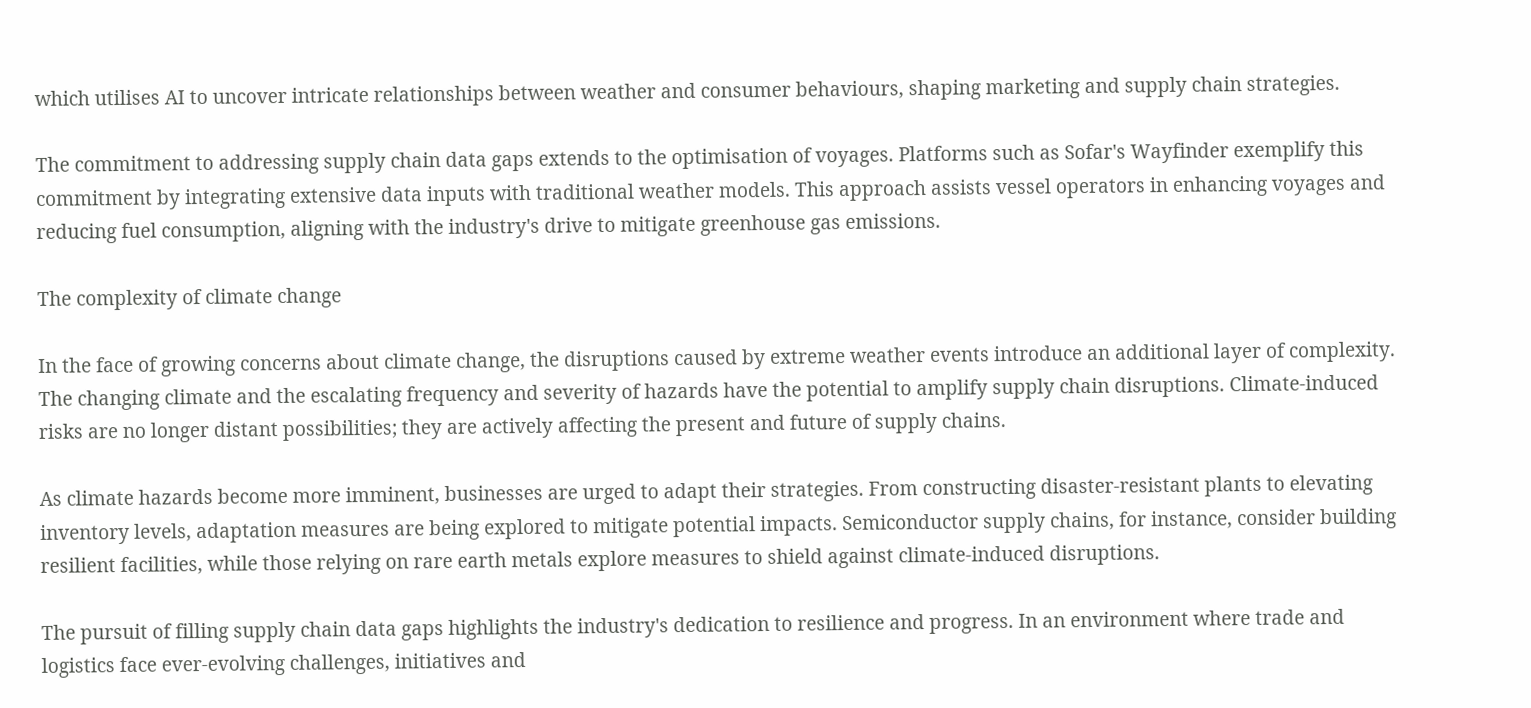which utilises AI to uncover intricate relationships between weather and consumer behaviours, shaping marketing and supply chain strategies.

The commitment to addressing supply chain data gaps extends to the optimisation of voyages. Platforms such as Sofar's Wayfinder exemplify this commitment by integrating extensive data inputs with traditional weather models. This approach assists vessel operators in enhancing voyages and reducing fuel consumption, aligning with the industry's drive to mitigate greenhouse gas emissions.

The complexity of climate change

In the face of growing concerns about climate change, the disruptions caused by extreme weather events introduce an additional layer of complexity. The changing climate and the escalating frequency and severity of hazards have the potential to amplify supply chain disruptions. Climate-induced risks are no longer distant possibilities; they are actively affecting the present and future of supply chains.

As climate hazards become more imminent, businesses are urged to adapt their strategies. From constructing disaster-resistant plants to elevating inventory levels, adaptation measures are being explored to mitigate potential impacts. Semiconductor supply chains, for instance, consider building resilient facilities, while those relying on rare earth metals explore measures to shield against climate-induced disruptions.

The pursuit of filling supply chain data gaps highlights the industry's dedication to resilience and progress. In an environment where trade and logistics face ever-evolving challenges, initiatives and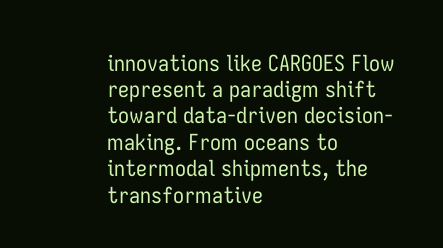innovations like CARGOES Flow represent a paradigm shift toward data-driven decision-making. From oceans to intermodal shipments, the transformative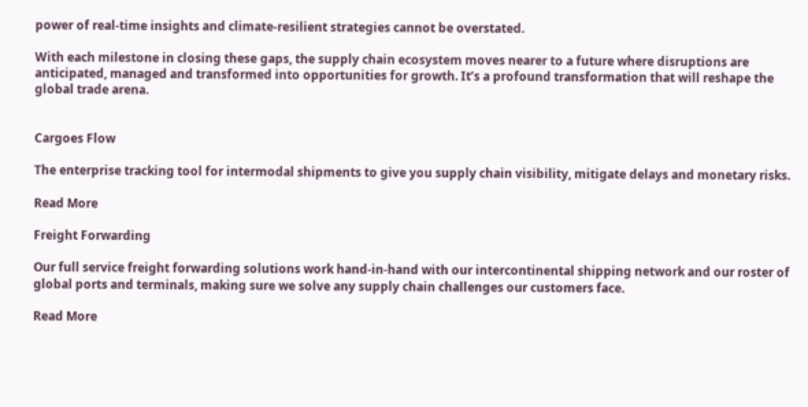power of real-time insights and climate-resilient strategies cannot be overstated.

With each milestone in closing these gaps, the supply chain ecosystem moves nearer to a future where disruptions are anticipated, managed and transformed into opportunities for growth. It’s a profound transformation that will reshape the global trade arena.


Cargoes Flow

The enterprise tracking tool for intermodal shipments to give you supply chain visibility, mitigate delays and monetary risks.

Read More

Freight Forwarding

Our full service freight forwarding solutions work hand-in-hand with our intercontinental shipping network and our roster of global ports and terminals, making sure we solve any supply chain challenges our customers face.

Read More